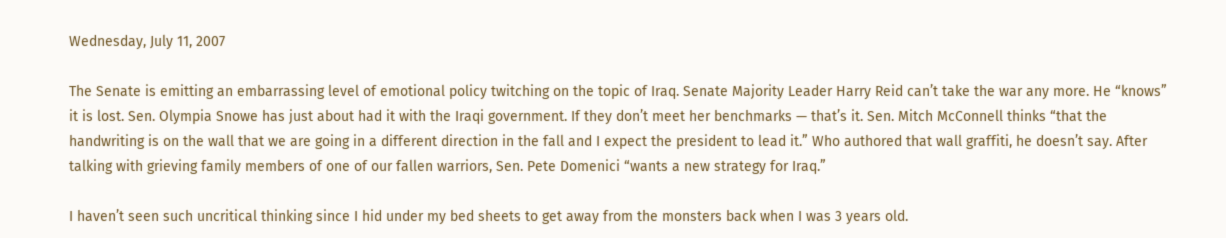Wednesday, July 11, 2007

The Senate is emitting an embarrassing level of emotional policy twitching on the topic of Iraq. Senate Majority Leader Harry Reid can’t take the war any more. He “knows” it is lost. Sen. Olympia Snowe has just about had it with the Iraqi government. If they don’t meet her benchmarks — that’s it. Sen. Mitch McConnell thinks “that the handwriting is on the wall that we are going in a different direction in the fall and I expect the president to lead it.” Who authored that wall graffiti, he doesn’t say. After talking with grieving family members of one of our fallen warriors, Sen. Pete Domenici “wants a new strategy for Iraq.”

I haven’t seen such uncritical thinking since I hid under my bed sheets to get away from the monsters back when I was 3 years old.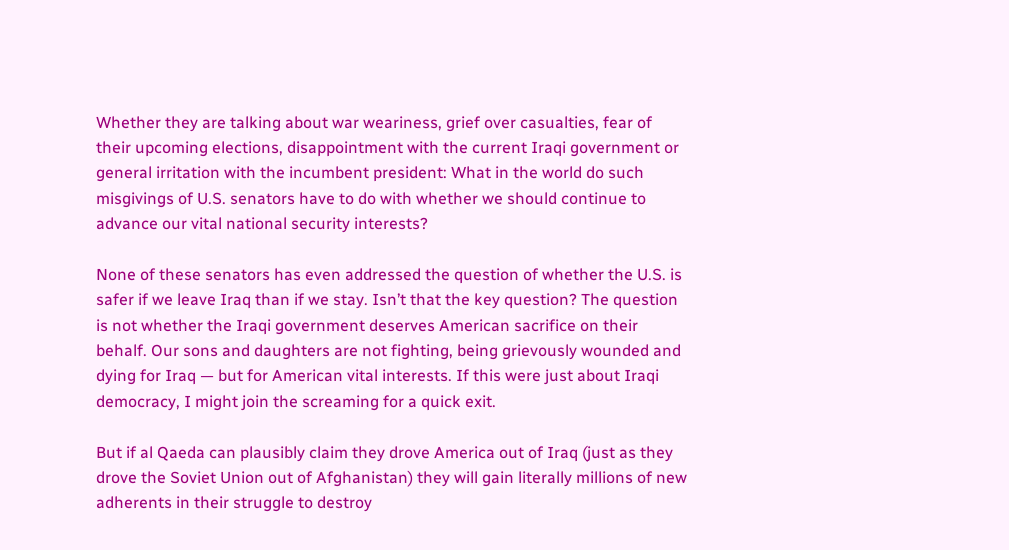Whether they are talking about war weariness, grief over casualties, fear of their upcoming elections, disappointment with the current Iraqi government or general irritation with the incumbent president: What in the world do such misgivings of U.S. senators have to do with whether we should continue to advance our vital national security interests?

None of these senators has even addressed the question of whether the U.S. is safer if we leave Iraq than if we stay. Isn’t that the key question? The question is not whether the Iraqi government deserves American sacrifice on their behalf. Our sons and daughters are not fighting, being grievously wounded and dying for Iraq — but for American vital interests. If this were just about Iraqi democracy, I might join the screaming for a quick exit.

But if al Qaeda can plausibly claim they drove America out of Iraq (just as they drove the Soviet Union out of Afghanistan) they will gain literally millions of new adherents in their struggle to destroy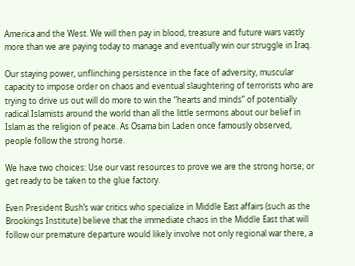America and the West. We will then pay in blood, treasure and future wars vastly more than we are paying today to manage and eventually win our struggle in Iraq.

Our staying power, unflinching persistence in the face of adversity, muscular capacity to impose order on chaos and eventual slaughtering of terrorists who are trying to drive us out will do more to win the “hearts and minds” of potentially radical Islamists around the world than all the little sermons about our belief in Islam as the religion of peace. As Osama bin Laden once famously observed, people follow the strong horse.

We have two choices: Use our vast resources to prove we are the strong horse; or get ready to be taken to the glue factory.

Even President Bush’s war critics who specialize in Middle East affairs (such as the Brookings Institute) believe that the immediate chaos in the Middle East that will follow our premature departure would likely involve not only regional war there, a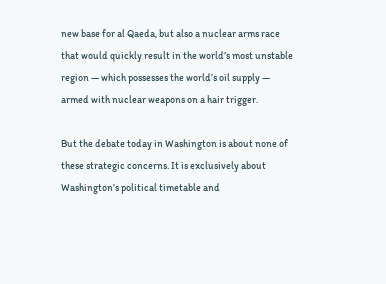new base for al Qaeda, but also a nuclear arms race that would quickly result in the world’s most unstable region — which possesses the world’s oil supply — armed with nuclear weapons on a hair trigger.

But the debate today in Washington is about none of these strategic concerns. It is exclusively about Washington’s political timetable and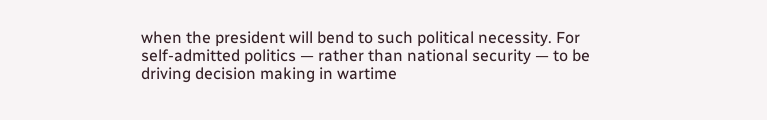when the president will bend to such political necessity. For self-admitted politics — rather than national security — to be driving decision making in wartime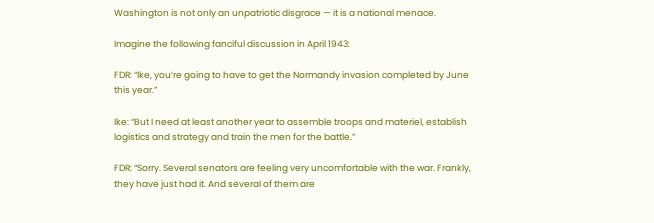Washington is not only an unpatriotic disgrace — it is a national menace.

Imagine the following fanciful discussion in April 1943:

FDR: “Ike, you’re going to have to get the Normandy invasion completed by June this year.”

Ike: “But I need at least another year to assemble troops and materiel, establish logistics and strategy and train the men for the battle.”

FDR: “Sorry. Several senators are feeling very uncomfortable with the war. Frankly, they have just had it. And several of them are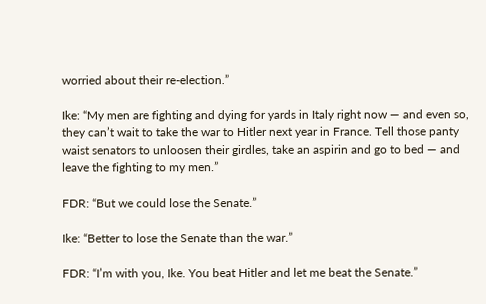worried about their re-election.”

Ike: “My men are fighting and dying for yards in Italy right now — and even so, they can’t wait to take the war to Hitler next year in France. Tell those panty waist senators to unloosen their girdles, take an aspirin and go to bed — and leave the fighting to my men.”

FDR: “But we could lose the Senate.”

Ike: “Better to lose the Senate than the war.”

FDR: “I’m with you, Ike. You beat Hitler and let me beat the Senate.”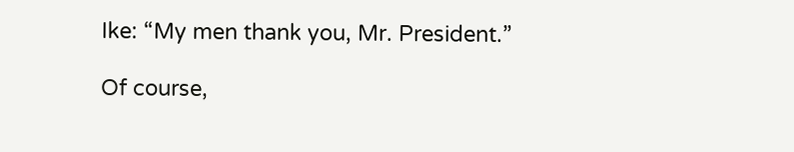Ike: “My men thank you, Mr. President.”

Of course,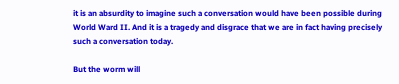it is an absurdity to imagine such a conversation would have been possible during World Ward II. And it is a tragedy and disgrace that we are in fact having precisely such a conversation today.

But the worm will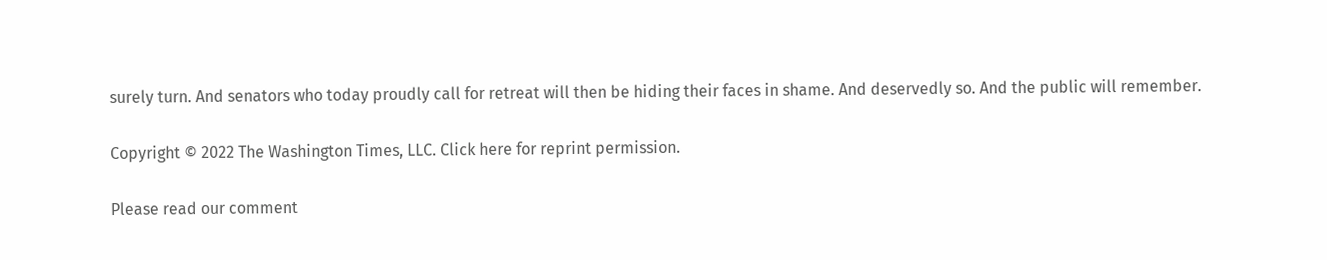surely turn. And senators who today proudly call for retreat will then be hiding their faces in shame. And deservedly so. And the public will remember.

Copyright © 2022 The Washington Times, LLC. Click here for reprint permission.

Please read our comment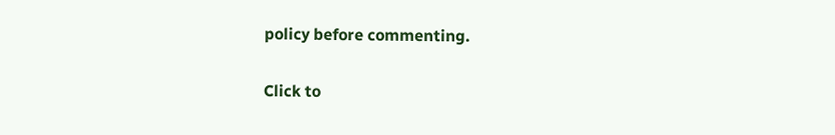policy before commenting.

Click to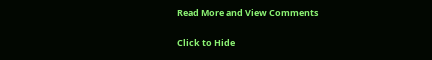Read More and View Comments

Click to Hide